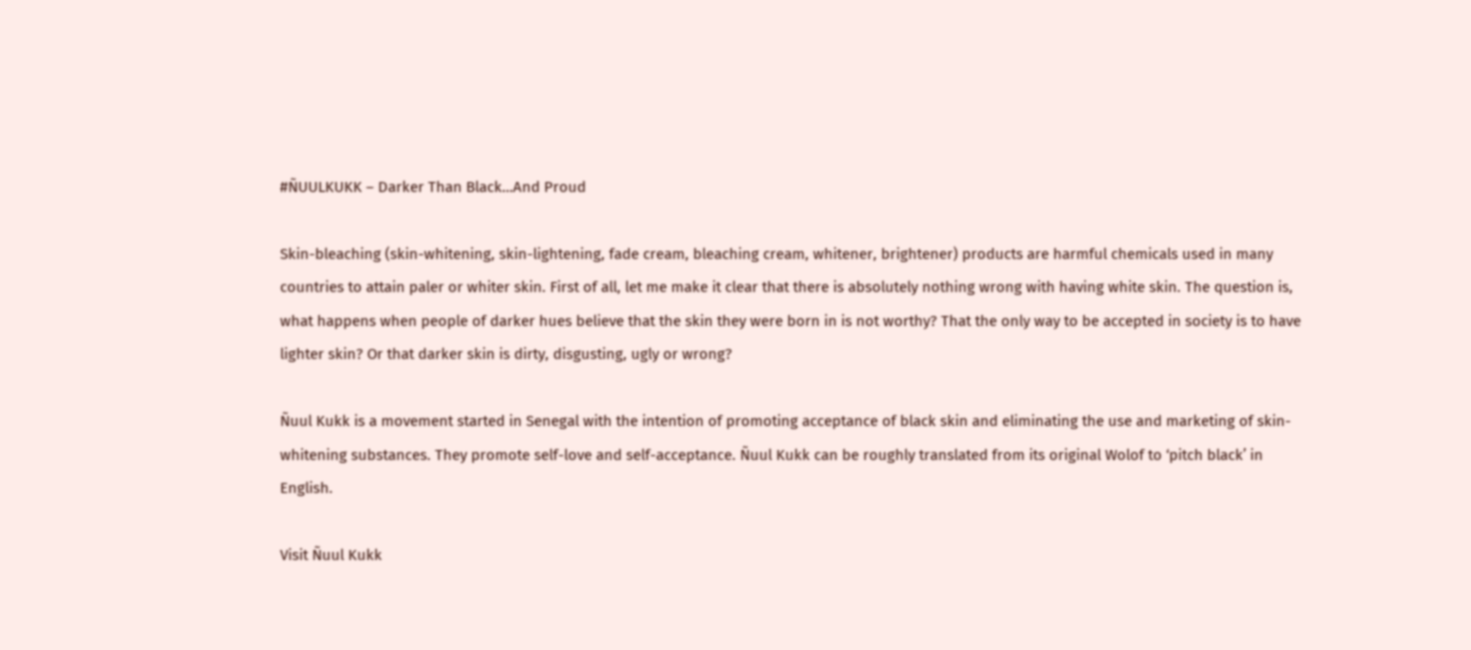#ÑUULKUKK – Darker Than Black…And Proud

Skin-bleaching (skin-whitening, skin-lightening, fade cream, bleaching cream, whitener, brightener) products are harmful chemicals used in many countries to attain paler or whiter skin. First of all, let me make it clear that there is absolutely nothing wrong with having white skin. The question is, what happens when people of darker hues believe that the skin they were born in is not worthy? That the only way to be accepted in society is to have lighter skin? Or that darker skin is dirty, disgusting, ugly or wrong?

Ñuul Kukk is a movement started in Senegal with the intention of promoting acceptance of black skin and eliminating the use and marketing of skin-whitening substances. They promote self-love and self-acceptance. Ñuul Kukk can be roughly translated from its original Wolof to ‘pitch black’ in English.

Visit Ñuul Kukk